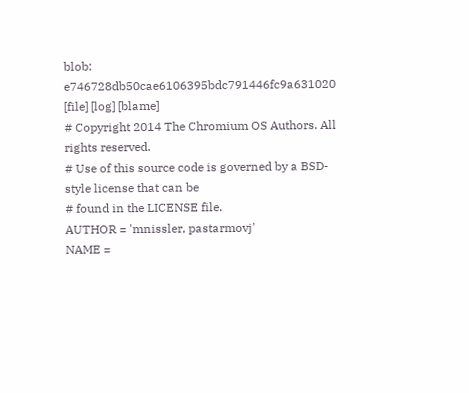blob: e746728db50cae6106395bdc791446fc9a631020 [file] [log] [blame]
# Copyright 2014 The Chromium OS Authors. All rights reserved.
# Use of this source code is governed by a BSD-style license that can be
# found in the LICENSE file.
AUTHOR = 'mnissler, pastarmovj'
NAME =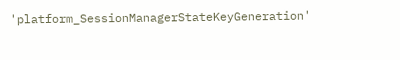'platform_SessionManagerStateKeyGeneration'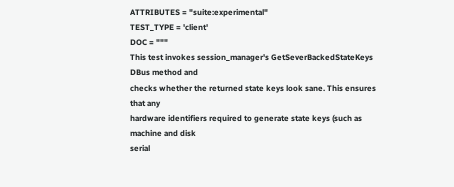ATTRIBUTES = "suite:experimental"
TEST_TYPE = 'client'
DOC = """
This test invokes session_manager's GetSeverBackedStateKeys DBus method and
checks whether the returned state keys look sane. This ensures that any
hardware identifiers required to generate state keys (such as machine and disk
serial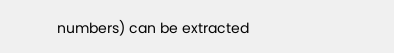numbers) can be extracted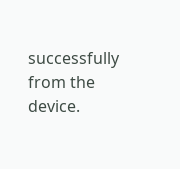successfully from the device.